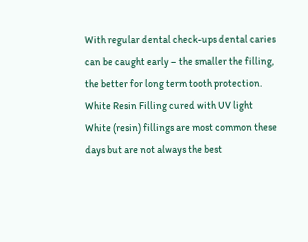With regular dental check-ups dental caries can be caught early – the smaller the filling, the better for long term tooth protection.
White Resin Filling cured with UV light
White (resin) fillings are most common these days but are not always the best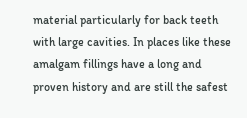material particularly for back teeth with large cavities. In places like these amalgam fillings have a long and proven history and are still the safest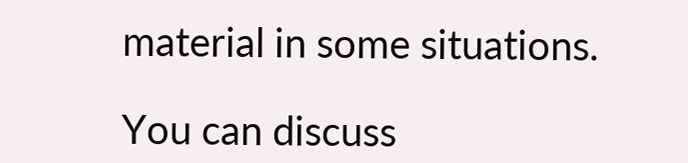material in some situations.

You can discuss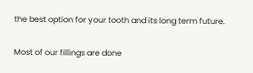the best option for your tooth and its long term future.

Most of our fillings are done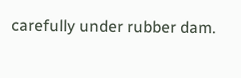carefully under rubber dam.